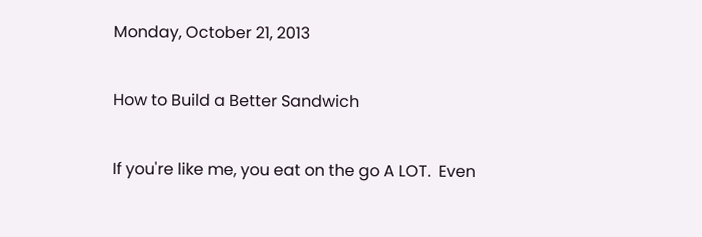Monday, October 21, 2013

How to Build a Better Sandwich

If you're like me, you eat on the go A LOT.  Even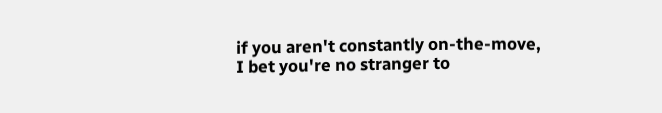if you aren't constantly on-the-move, I bet you're no stranger to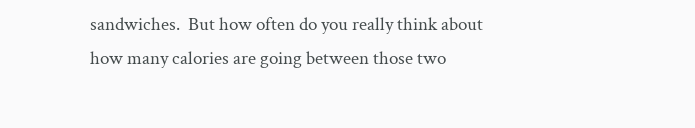sandwiches.  But how often do you really think about how many calories are going between those two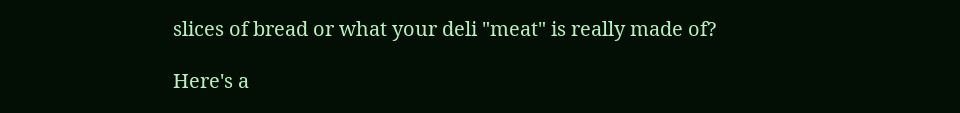slices of bread or what your deli "meat" is really made of?

Here's a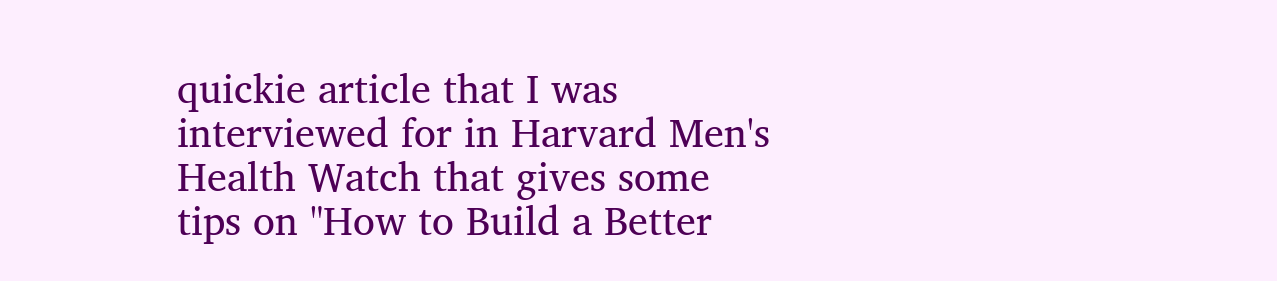quickie article that I was interviewed for in Harvard Men's Health Watch that gives some tips on "How to Build a Better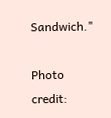Sandwich."

Photo credit: